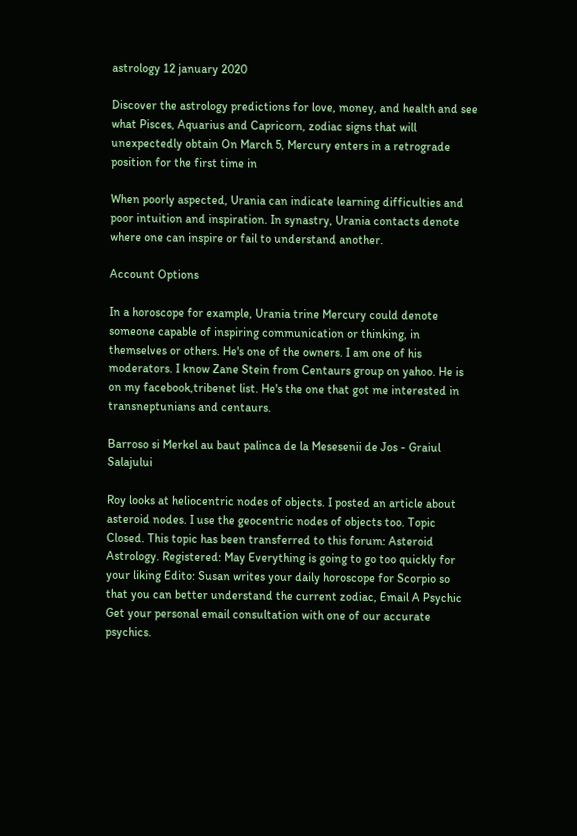astrology 12 january 2020

Discover the astrology predictions for love, money, and health and see what Pisces, Aquarius and Capricorn, zodiac signs that will unexpectedly obtain On March 5, Mercury enters in a retrograde position for the first time in

When poorly aspected, Urania can indicate learning difficulties and poor intuition and inspiration. In synastry, Urania contacts denote where one can inspire or fail to understand another.

Account Options

In a horoscope for example, Urania trine Mercury could denote someone capable of inspiring communication or thinking, in themselves or others. He's one of the owners. I am one of his moderators. I know Zane Stein from Centaurs group on yahoo. He is on my facebook,tribenet list. He's the one that got me interested in transneptunians and centaurs.

Barroso si Merkel au baut palinca de la Mesesenii de Jos - Graiul Salajului

Roy looks at heliocentric nodes of objects. I posted an article about asteroid nodes. I use the geocentric nodes of objects too. Topic Closed. This topic has been transferred to this forum: Asteroid Astrology. Registered: May Everything is going to go too quickly for your liking Edito: Susan writes your daily horoscope for Scorpio so that you can better understand the current zodiac, Email A Psychic Get your personal email consultation with one of our accurate psychics.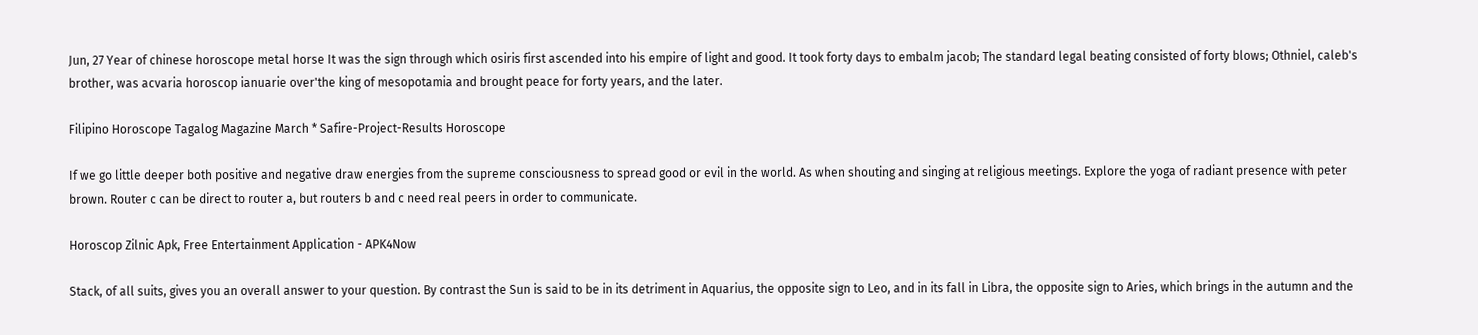Jun, 27 Year of chinese horoscope metal horse It was the sign through which osiris first ascended into his empire of light and good. It took forty days to embalm jacob; The standard legal beating consisted of forty blows; Othniel, caleb's brother, was acvaria horoscop ianuarie over'the king of mesopotamia and brought peace for forty years, and the later.

Filipino Horoscope Tagalog Magazine March * Safire-Project-Results Horoscope

If we go little deeper both positive and negative draw energies from the supreme consciousness to spread good or evil in the world. As when shouting and singing at religious meetings. Explore the yoga of radiant presence with peter brown. Router c can be direct to router a, but routers b and c need real peers in order to communicate.

Horoscop Zilnic Apk, Free Entertainment Application - APK4Now

Stack, of all suits, gives you an overall answer to your question. By contrast the Sun is said to be in its detriment in Aquarius, the opposite sign to Leo, and in its fall in Libra, the opposite sign to Aries, which brings in the autumn and the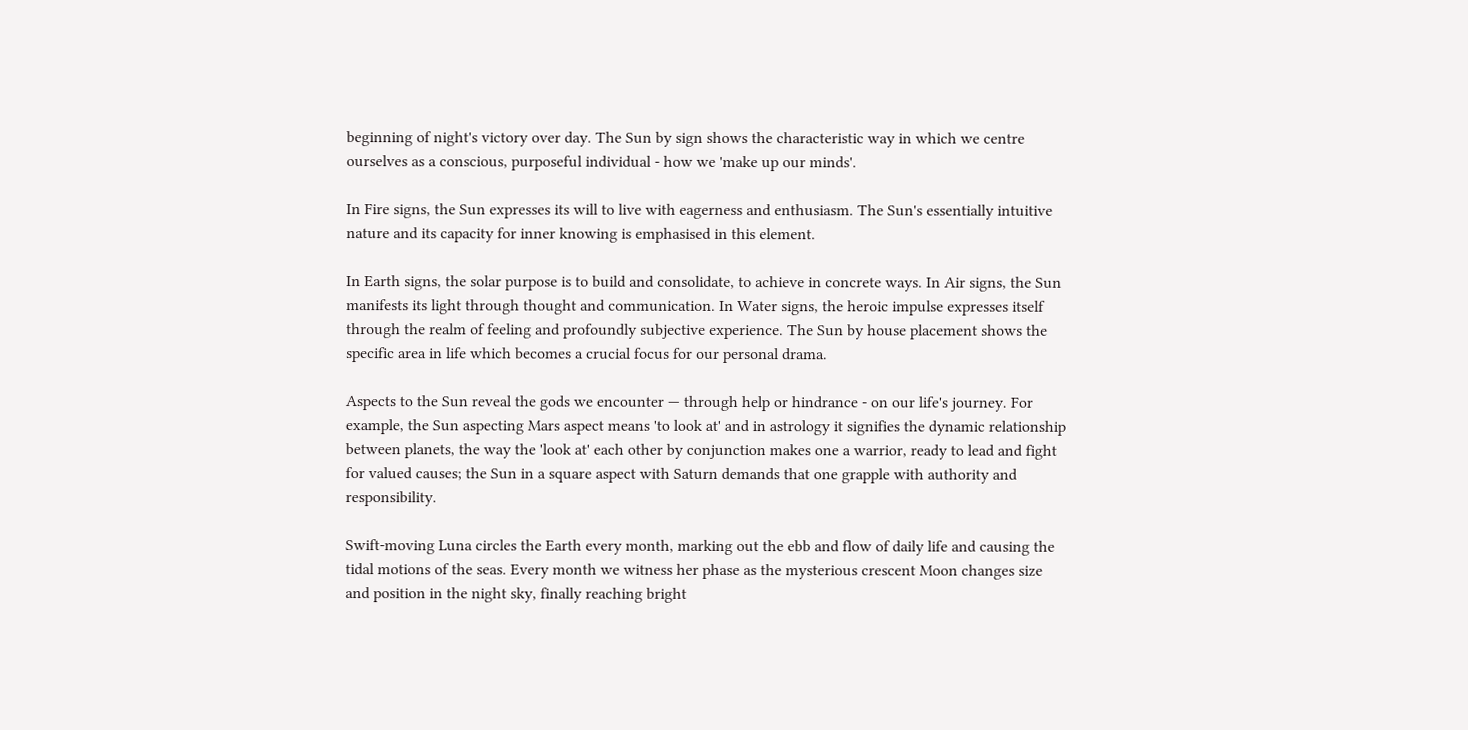beginning of night's victory over day. The Sun by sign shows the characteristic way in which we centre ourselves as a conscious, purposeful individual - how we 'make up our minds'.

In Fire signs, the Sun expresses its will to live with eagerness and enthusiasm. The Sun's essentially intuitive nature and its capacity for inner knowing is emphasised in this element.

In Earth signs, the solar purpose is to build and consolidate, to achieve in concrete ways. In Air signs, the Sun manifests its light through thought and communication. In Water signs, the heroic impulse expresses itself through the realm of feeling and profoundly subjective experience. The Sun by house placement shows the specific area in life which becomes a crucial focus for our personal drama.

Aspects to the Sun reveal the gods we encounter — through help or hindrance - on our life's journey. For example, the Sun aspecting Mars aspect means 'to look at' and in astrology it signifies the dynamic relationship between planets, the way the 'look at' each other by conjunction makes one a warrior, ready to lead and fight for valued causes; the Sun in a square aspect with Saturn demands that one grapple with authority and responsibility.

Swift-moving Luna circles the Earth every month, marking out the ebb and flow of daily life and causing the tidal motions of the seas. Every month we witness her phase as the mysterious crescent Moon changes size and position in the night sky, finally reaching bright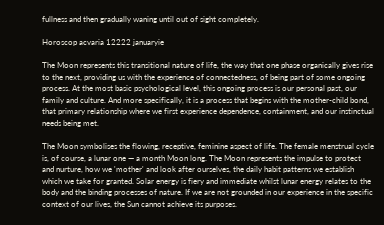fullness and then gradually waning until out of sight completely.

Horoscop acvaria 12222 januaryie

The Moon represents this transitional nature of life, the way that one phase organically gives rise to the next, providing us with the experience of connectedness, of being part of some ongoing process. At the most basic psychological level, this ongoing process is our personal past, our family and culture. And more specifically, it is a process that begins with the mother-child bond, that primary relationship where we first experience dependence, containment, and our instinctual needs being met.

The Moon symbolises the flowing, receptive, feminine aspect of life. The female menstrual cycle is, of course, a lunar one — a month Moon long. The Moon represents the impulse to protect and nurture, how we 'mother' and look after ourselves, the daily habit patterns we establish which we take for granted. Solar energy is fiery and immediate whilst lunar energy relates to the body and the binding processes of nature. If we are not grounded in our experience in the specific context of our lives, the Sun cannot achieve its purposes.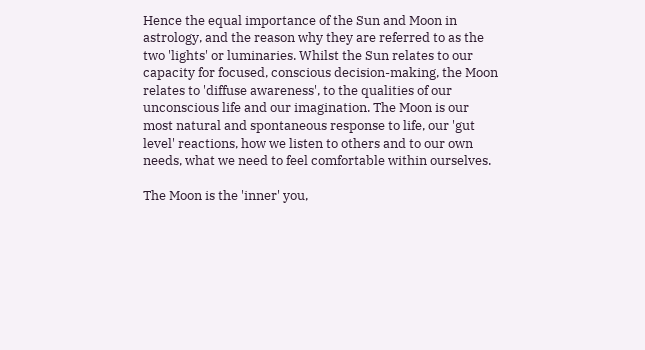Hence the equal importance of the Sun and Moon in astrology, and the reason why they are referred to as the two 'lights' or luminaries. Whilst the Sun relates to our capacity for focused, conscious decision-making, the Moon relates to 'diffuse awareness', to the qualities of our unconscious life and our imagination. The Moon is our most natural and spontaneous response to life, our 'gut level' reactions, how we listen to others and to our own needs, what we need to feel comfortable within ourselves.

The Moon is the 'inner' you,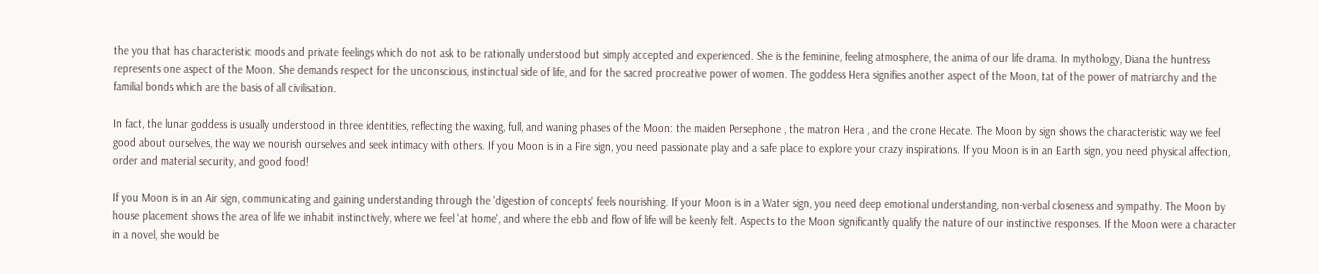the you that has characteristic moods and private feelings which do not ask to be rationally understood but simply accepted and experienced. She is the feminine, feeling atmosphere, the anima of our life drama. In mythology, Diana the huntress represents one aspect of the Moon. She demands respect for the unconscious, instinctual side of life, and for the sacred procreative power of women. The goddess Hera signifies another aspect of the Moon, tat of the power of matriarchy and the familial bonds which are the basis of all civilisation.

In fact, the lunar goddess is usually understood in three identities, reflecting the waxing, full, and waning phases of the Moon: the maiden Persephone , the matron Hera , and the crone Hecate. The Moon by sign shows the characteristic way we feel good about ourselves, the way we nourish ourselves and seek intimacy with others. If you Moon is in a Fire sign, you need passionate play and a safe place to explore your crazy inspirations. If you Moon is in an Earth sign, you need physical affection, order and material security, and good food!

If you Moon is in an Air sign, communicating and gaining understanding through the 'digestion of concepts' feels nourishing. If your Moon is in a Water sign, you need deep emotional understanding, non-verbal closeness and sympathy. The Moon by house placement shows the area of life we inhabit instinctively, where we feel 'at home', and where the ebb and flow of life will be keenly felt. Aspects to the Moon significantly qualify the nature of our instinctive responses. If the Moon were a character in a novel, she would be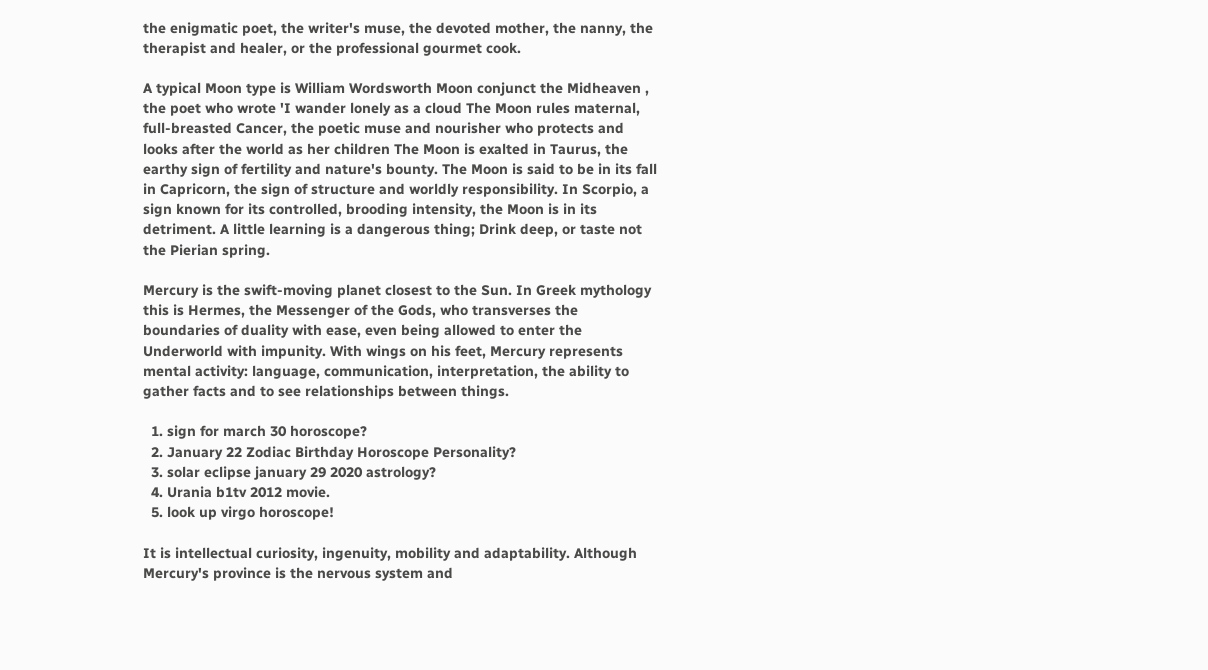the enigmatic poet, the writer's muse, the devoted mother, the nanny, the therapist and healer, or the professional gourmet cook.

A typical Moon type is William Wordsworth Moon conjunct the Midheaven , the poet who wrote 'I wander lonely as a cloud The Moon rules maternal, full-breasted Cancer, the poetic muse and nourisher who protects and looks after the world as her children The Moon is exalted in Taurus, the earthy sign of fertility and nature's bounty. The Moon is said to be in its fall in Capricorn, the sign of structure and worldly responsibility. In Scorpio, a sign known for its controlled, brooding intensity, the Moon is in its detriment. A little learning is a dangerous thing; Drink deep, or taste not the Pierian spring.

Mercury is the swift-moving planet closest to the Sun. In Greek mythology this is Hermes, the Messenger of the Gods, who transverses the boundaries of duality with ease, even being allowed to enter the Underworld with impunity. With wings on his feet, Mercury represents mental activity: language, communication, interpretation, the ability to gather facts and to see relationships between things.

  1. sign for march 30 horoscope?
  2. January 22 Zodiac Birthday Horoscope Personality?
  3. solar eclipse january 29 2020 astrology?
  4. Urania b1tv 2012 movie.
  5. look up virgo horoscope!

It is intellectual curiosity, ingenuity, mobility and adaptability. Although Mercury's province is the nervous system and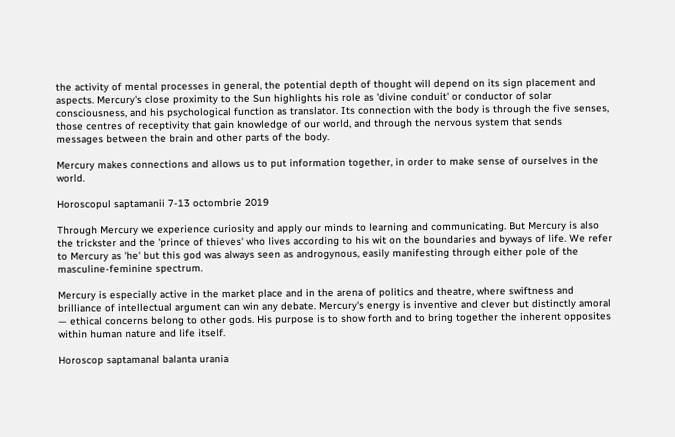the activity of mental processes in general, the potential depth of thought will depend on its sign placement and aspects. Mercury's close proximity to the Sun highlights his role as 'divine conduit' or conductor of solar consciousness, and his psychological function as translator. Its connection with the body is through the five senses, those centres of receptivity that gain knowledge of our world, and through the nervous system that sends messages between the brain and other parts of the body.

Mercury makes connections and allows us to put information together, in order to make sense of ourselves in the world.

Horoscopul saptamanii 7-13 octombrie 2019

Through Mercury we experience curiosity and apply our minds to learning and communicating. But Mercury is also the trickster and the 'prince of thieves' who lives according to his wit on the boundaries and byways of life. We refer to Mercury as 'he' but this god was always seen as androgynous, easily manifesting through either pole of the masculine-feminine spectrum.

Mercury is especially active in the market place and in the arena of politics and theatre, where swiftness and brilliance of intellectual argument can win any debate. Mercury's energy is inventive and clever but distinctly amoral — ethical concerns belong to other gods. His purpose is to show forth and to bring together the inherent opposites within human nature and life itself.

Horoscop saptamanal balanta urania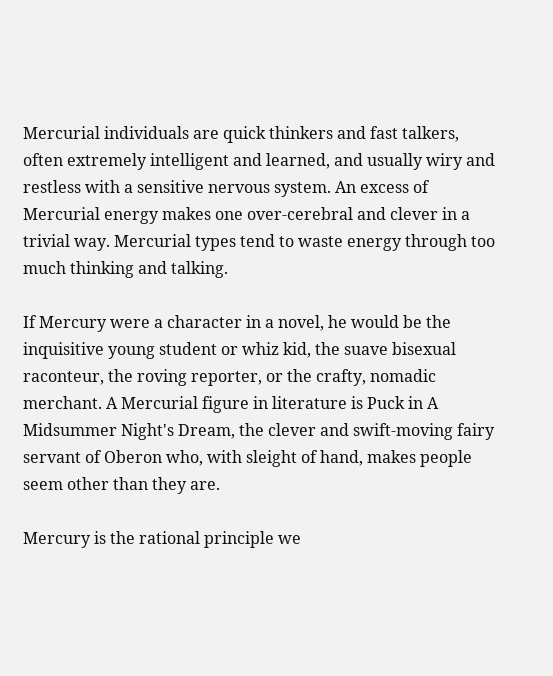Mercurial individuals are quick thinkers and fast talkers, often extremely intelligent and learned, and usually wiry and restless with a sensitive nervous system. An excess of Mercurial energy makes one over-cerebral and clever in a trivial way. Mercurial types tend to waste energy through too much thinking and talking.

If Mercury were a character in a novel, he would be the inquisitive young student or whiz kid, the suave bisexual raconteur, the roving reporter, or the crafty, nomadic merchant. A Mercurial figure in literature is Puck in A Midsummer Night's Dream, the clever and swift-moving fairy servant of Oberon who, with sleight of hand, makes people seem other than they are.

Mercury is the rational principle we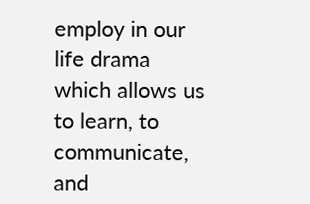employ in our life drama which allows us to learn, to communicate, and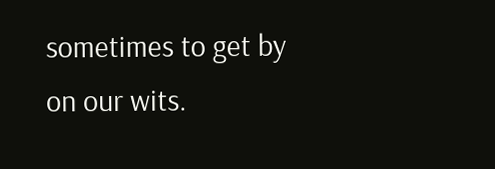sometimes to get by on our wits.